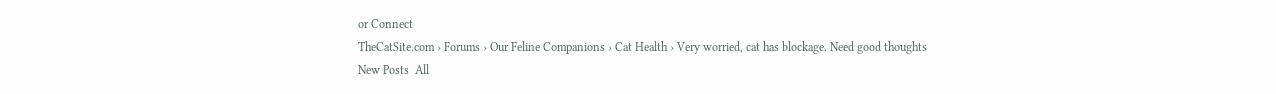or Connect
TheCatSite.com › Forums › Our Feline Companions › Cat Health › Very worried, cat has blockage. Need good thoughts
New Posts  All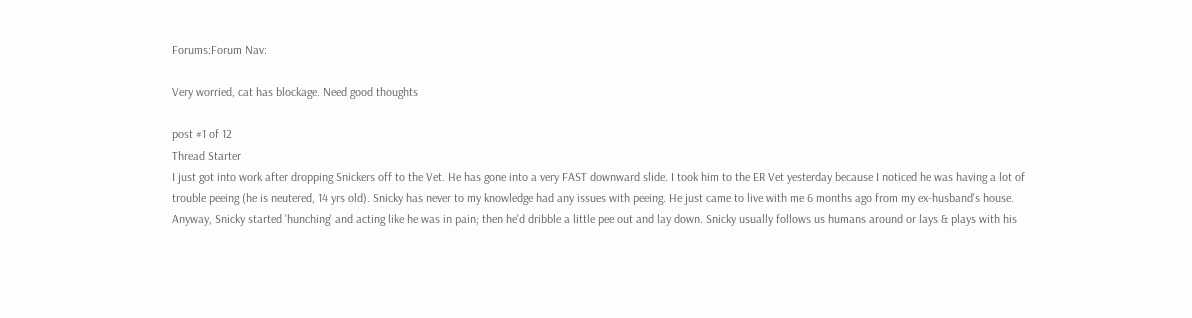Forums:Forum Nav:

Very worried, cat has blockage. Need good thoughts

post #1 of 12
Thread Starter
I just got into work after dropping Snickers off to the Vet. He has gone into a very FAST downward slide. I took him to the ER Vet yesterday because I noticed he was having a lot of trouble peeing (he is neutered, 14 yrs old). Snicky has never to my knowledge had any issues with peeing. He just came to live with me 6 months ago from my ex-husband's house. Anyway, Snicky started 'hunching' and acting like he was in pain; then he'd dribble a little pee out and lay down. Snicky usually follows us humans around or lays & plays with his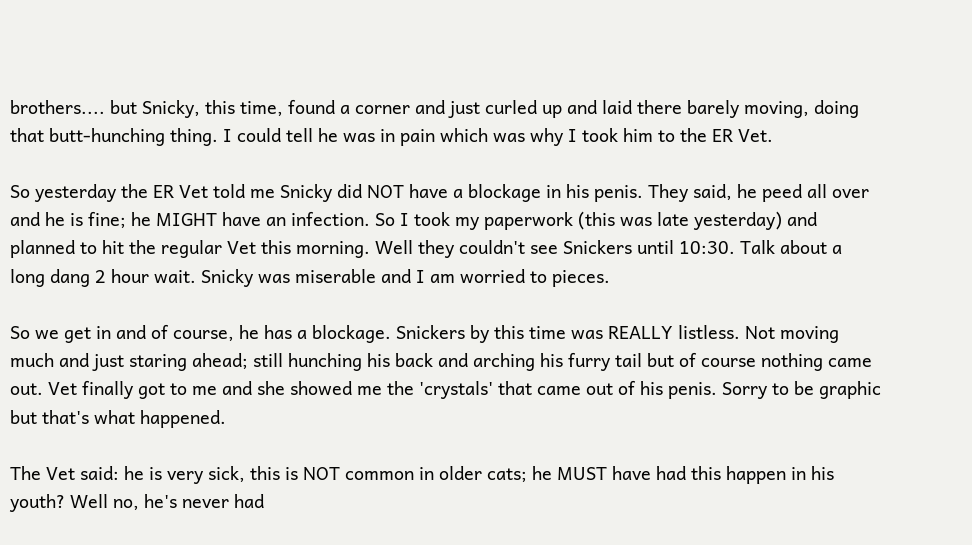brothers.... but Snicky, this time, found a corner and just curled up and laid there barely moving, doing that butt-hunching thing. I could tell he was in pain which was why I took him to the ER Vet.

So yesterday the ER Vet told me Snicky did NOT have a blockage in his penis. They said, he peed all over and he is fine; he MIGHT have an infection. So I took my paperwork (this was late yesterday) and planned to hit the regular Vet this morning. Well they couldn't see Snickers until 10:30. Talk about a long dang 2 hour wait. Snicky was miserable and I am worried to pieces.

So we get in and of course, he has a blockage. Snickers by this time was REALLY listless. Not moving much and just staring ahead; still hunching his back and arching his furry tail but of course nothing came out. Vet finally got to me and she showed me the 'crystals' that came out of his penis. Sorry to be graphic but that's what happened.

The Vet said: he is very sick, this is NOT common in older cats; he MUST have had this happen in his youth? Well no, he's never had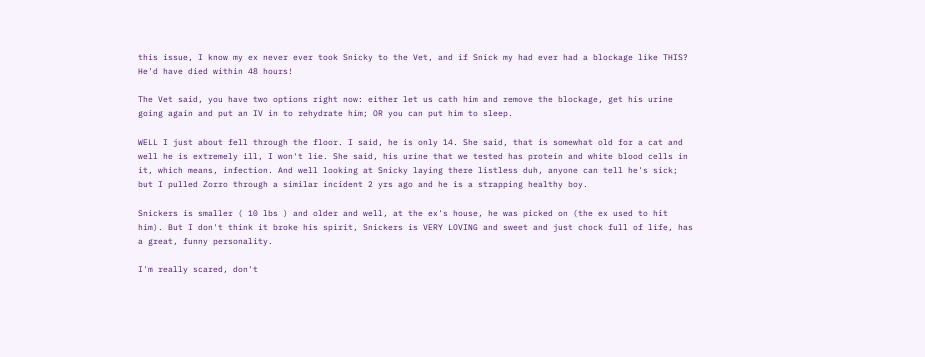this issue, I know my ex never ever took Snicky to the Vet, and if Snick my had ever had a blockage like THIS? He'd have died within 48 hours!

The Vet said, you have two options right now: either let us cath him and remove the blockage, get his urine going again and put an IV in to rehydrate him; OR you can put him to sleep.

WELL I just about fell through the floor. I said, he is only 14. She said, that is somewhat old for a cat and well he is extremely ill, I won't lie. She said, his urine that we tested has protein and white blood cells in it, which means, infection. And well looking at Snicky laying there listless duh, anyone can tell he's sick; but I pulled Zorro through a similar incident 2 yrs ago and he is a strapping healthy boy.

Snickers is smaller ( 10 lbs ) and older and well, at the ex's house, he was picked on (the ex used to hit him). But I don't think it broke his spirit, Snickers is VERY LOVING and sweet and just chock full of life, has a great, funny personality.

I'm really scared, don't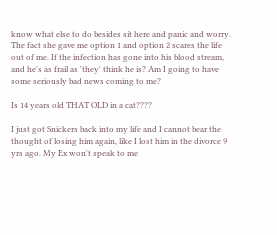know what else to do besides sit here and panic and worry. The fact she gave me option 1 and option 2 scares the life out of me. If the infection has gone into his blood stream, and he's as frail as 'they' think he is? Am I going to have some seriously bad news coming to me?

Is 14 years old THAT OLD in a cat????

I just got Snickers back into my life and I cannot bear the thought of losing him again, like I lost him in the divorce 9 yrs ago. My Ex won't speak to me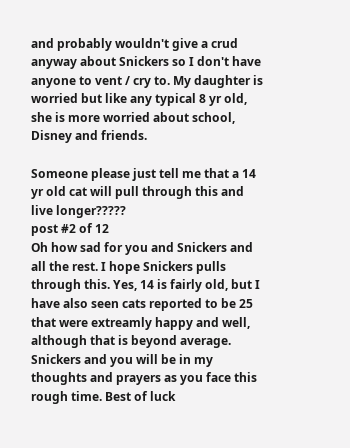and probably wouldn't give a crud anyway about Snickers so I don't have anyone to vent / cry to. My daughter is worried but like any typical 8 yr old, she is more worried about school, Disney and friends.

Someone please just tell me that a 14 yr old cat will pull through this and live longer?????
post #2 of 12
Oh how sad for you and Snickers and all the rest. I hope Snickers pulls through this. Yes, 14 is fairly old, but I have also seen cats reported to be 25 that were extreamly happy and well, although that is beyond average. Snickers and you will be in my thoughts and prayers as you face this rough time. Best of luck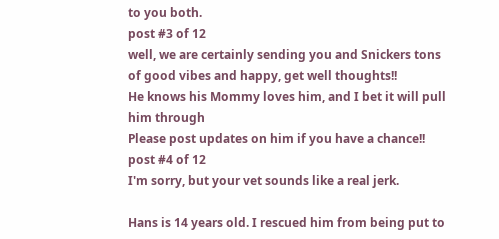to you both.
post #3 of 12
well, we are certainly sending you and Snickers tons of good vibes and happy, get well thoughts!!
He knows his Mommy loves him, and I bet it will pull him through
Please post updates on him if you have a chance!!
post #4 of 12
I'm sorry, but your vet sounds like a real jerk.

Hans is 14 years old. I rescued him from being put to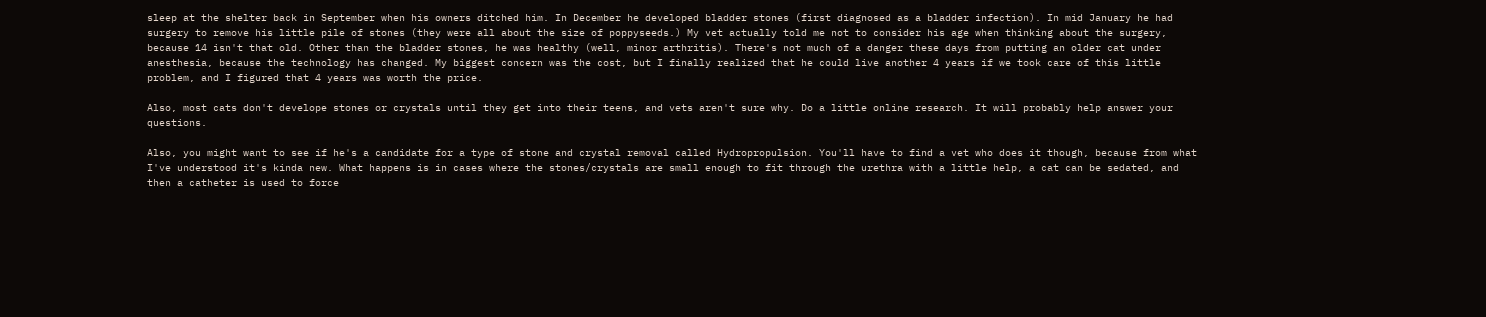sleep at the shelter back in September when his owners ditched him. In December he developed bladder stones (first diagnosed as a bladder infection). In mid January he had surgery to remove his little pile of stones (they were all about the size of poppyseeds.) My vet actually told me not to consider his age when thinking about the surgery, because 14 isn't that old. Other than the bladder stones, he was healthy (well, minor arthritis). There's not much of a danger these days from putting an older cat under anesthesia, because the technology has changed. My biggest concern was the cost, but I finally realized that he could live another 4 years if we took care of this little problem, and I figured that 4 years was worth the price.

Also, most cats don't develope stones or crystals until they get into their teens, and vets aren't sure why. Do a little online research. It will probably help answer your questions.

Also, you might want to see if he's a candidate for a type of stone and crystal removal called Hydropropulsion. You'll have to find a vet who does it though, because from what I've understood it's kinda new. What happens is in cases where the stones/crystals are small enough to fit through the urethra with a little help, a cat can be sedated, and then a catheter is used to force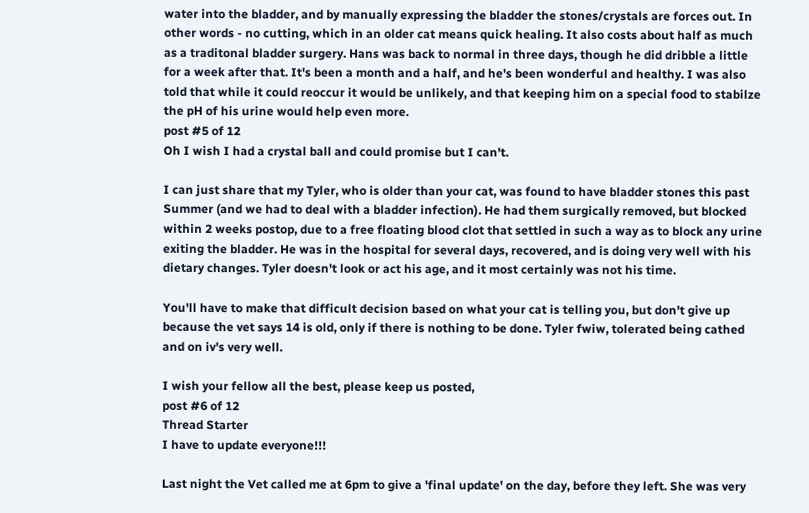water into the bladder, and by manually expressing the bladder the stones/crystals are forces out. In other words - no cutting, which in an older cat means quick healing. It also costs about half as much as a traditonal bladder surgery. Hans was back to normal in three days, though he did dribble a little for a week after that. It's been a month and a half, and he's been wonderful and healthy. I was also told that while it could reoccur it would be unlikely, and that keeping him on a special food to stabilze the pH of his urine would help even more.
post #5 of 12
Oh I wish I had a crystal ball and could promise but I can't.

I can just share that my Tyler, who is older than your cat, was found to have bladder stones this past Summer (and we had to deal with a bladder infection). He had them surgically removed, but blocked within 2 weeks postop, due to a free floating blood clot that settled in such a way as to block any urine exiting the bladder. He was in the hospital for several days, recovered, and is doing very well with his dietary changes. Tyler doesn't look or act his age, and it most certainly was not his time.

You'll have to make that difficult decision based on what your cat is telling you, but don't give up because the vet says 14 is old, only if there is nothing to be done. Tyler fwiw, tolerated being cathed and on iv's very well.

I wish your fellow all the best, please keep us posted,
post #6 of 12
Thread Starter
I have to update everyone!!!

Last night the Vet called me at 6pm to give a 'final update' on the day, before they left. She was very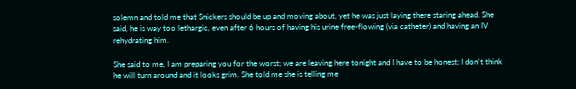solemn and told me that Snickers should be up and moving about, yet he was just laying there staring ahead. She said, he is way too lethargic, even after 6 hours of having his urine free-flowing (via catheter) and having an IV rehydrating him.

She said to me, I am preparing you for the worst; we are leaving here tonight and I have to be honest; I don't think he will turn around and it looks grim. She told me she is telling me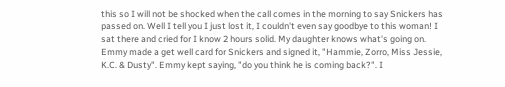this so I will not be shocked when the call comes in the morning to say Snickers has passed on. Well I tell you I just lost it, I couldn't even say goodbye to this woman! I sat there and cried for I know 2 hours solid. My daughter knows what's going on. Emmy made a get well card for Snickers and signed it, "Hammie, Zorro, Miss Jessie, K.C. & Dusty". Emmy kept saying, "do you think he is coming back?". I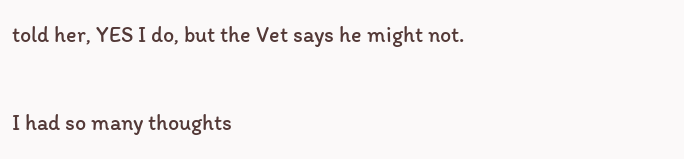told her, YES I do, but the Vet says he might not.

I had so many thoughts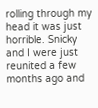rolling through my head it was just horrible. Snicky and I were just reunited a few months ago and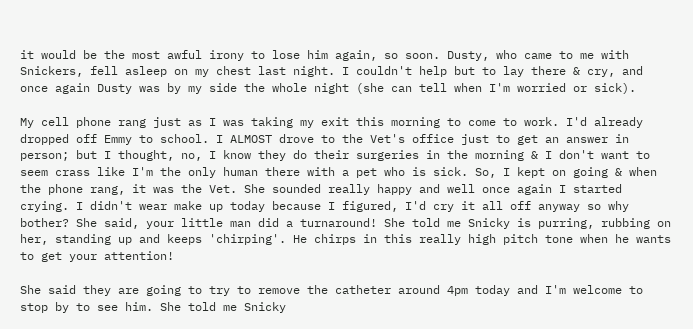it would be the most awful irony to lose him again, so soon. Dusty, who came to me with Snickers, fell asleep on my chest last night. I couldn't help but to lay there & cry, and once again Dusty was by my side the whole night (she can tell when I'm worried or sick).

My cell phone rang just as I was taking my exit this morning to come to work. I'd already dropped off Emmy to school. I ALMOST drove to the Vet's office just to get an answer in person; but I thought, no, I know they do their surgeries in the morning & I don't want to seem crass like I'm the only human there with a pet who is sick. So, I kept on going & when the phone rang, it was the Vet. She sounded really happy and well once again I started crying. I didn't wear make up today because I figured, I'd cry it all off anyway so why bother? She said, your little man did a turnaround! She told me Snicky is purring, rubbing on her, standing up and keeps 'chirping'. He chirps in this really high pitch tone when he wants to get your attention!

She said they are going to try to remove the catheter around 4pm today and I'm welcome to stop by to see him. She told me Snicky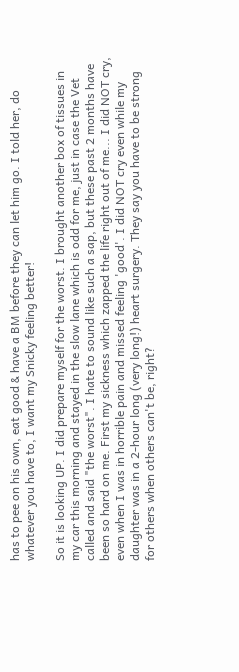has to pee on his own, eat good & have a BM before they can let him go. I told her, do whatever you have to, I want my Snicky feeling better!

So it is looking UP. I did prepare myself for the worst. I brought another box of tissues in my car this morning and stayed in the slow lane which is odd for me, just in case the Vet called and said "the worst". I hate to sound like such a sap, but these past 2 months have been so hard on me. First my sickness which zapped the life right out of me... I did NOT cry, even when I was in horrible pain and missed feeling 'good'. I did NOT cry even while my daughter was in a 2-hour long (very long!) heart surgery. They say you have to be strong for others when others can't be, right?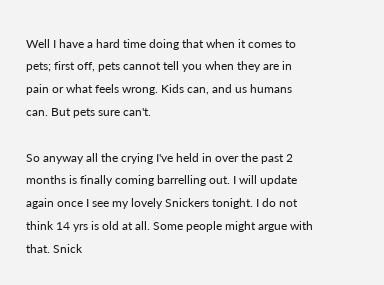Well I have a hard time doing that when it comes to pets; first off, pets cannot tell you when they are in pain or what feels wrong. Kids can, and us humans can. But pets sure can't.

So anyway all the crying I've held in over the past 2 months is finally coming barrelling out. I will update again once I see my lovely Snickers tonight. I do not think 14 yrs is old at all. Some people might argue with that. Snick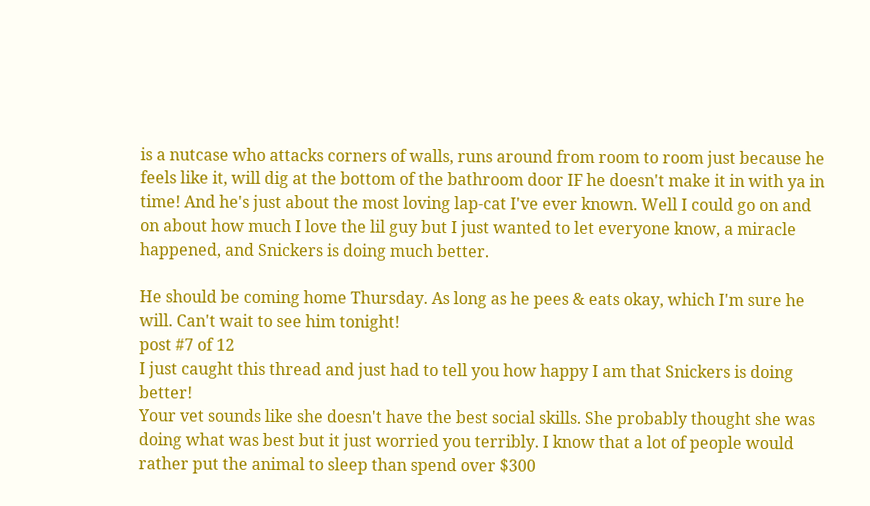is a nutcase who attacks corners of walls, runs around from room to room just because he feels like it, will dig at the bottom of the bathroom door IF he doesn't make it in with ya in time! And he's just about the most loving lap-cat I've ever known. Well I could go on and on about how much I love the lil guy but I just wanted to let everyone know, a miracle happened, and Snickers is doing much better.

He should be coming home Thursday. As long as he pees & eats okay, which I'm sure he will. Can't wait to see him tonight!
post #7 of 12
I just caught this thread and just had to tell you how happy I am that Snickers is doing better!
Your vet sounds like she doesn't have the best social skills. She probably thought she was doing what was best but it just worried you terribly. I know that a lot of people would rather put the animal to sleep than spend over $300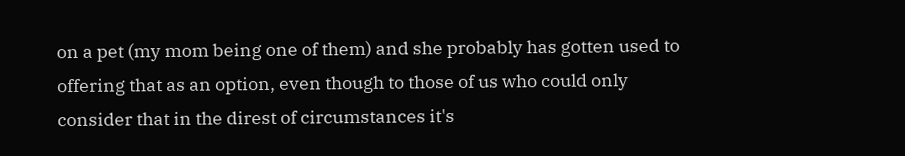on a pet (my mom being one of them) and she probably has gotten used to offering that as an option, even though to those of us who could only consider that in the direst of circumstances it's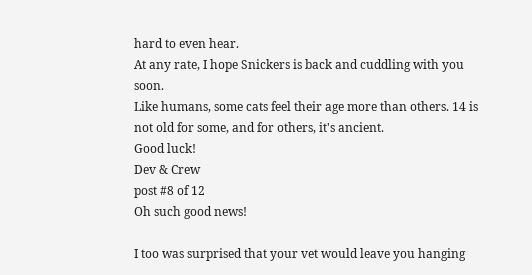hard to even hear.
At any rate, I hope Snickers is back and cuddling with you soon.
Like humans, some cats feel their age more than others. 14 is not old for some, and for others, it's ancient.
Good luck!
Dev & Crew
post #8 of 12
Oh such good news!

I too was surprised that your vet would leave you hanging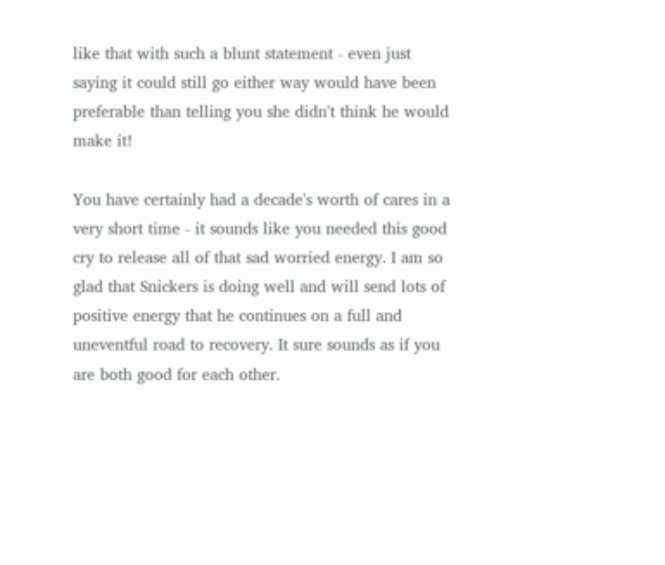like that with such a blunt statement - even just saying it could still go either way would have been preferable than telling you she didn't think he would make it!

You have certainly had a decade's worth of cares in a very short time - it sounds like you needed this good cry to release all of that sad worried energy. I am so glad that Snickers is doing well and will send lots of positive energy that he continues on a full and uneventful road to recovery. It sure sounds as if you are both good for each other.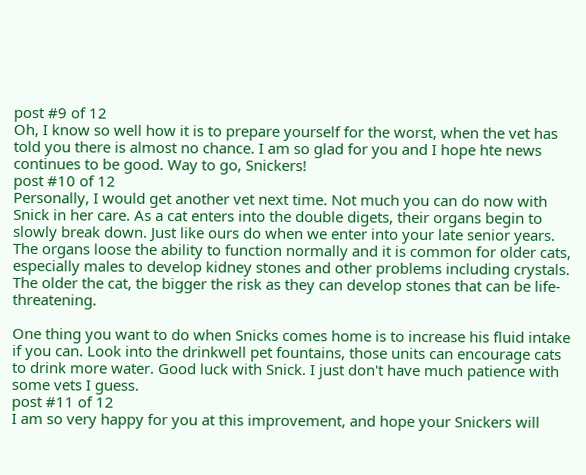post #9 of 12
Oh, I know so well how it is to prepare yourself for the worst, when the vet has told you there is almost no chance. I am so glad for you and I hope hte news continues to be good. Way to go, Snickers!
post #10 of 12
Personally, I would get another vet next time. Not much you can do now with Snick in her care. As a cat enters into the double digets, their organs begin to slowly break down. Just like ours do when we enter into your late senior years. The organs loose the ability to function normally and it is common for older cats, especially males to develop kidney stones and other problems including crystals. The older the cat, the bigger the risk as they can develop stones that can be life-threatening.

One thing you want to do when Snicks comes home is to increase his fluid intake if you can. Look into the drinkwell pet fountains, those units can encourage cats to drink more water. Good luck with Snick. I just don't have much patience with some vets I guess.
post #11 of 12
I am so very happy for you at this improvement, and hope your Snickers will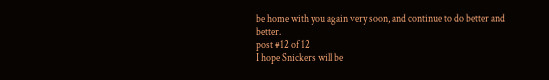be home with you again very soon, and continue to do better and better.
post #12 of 12
I hope Snickers will be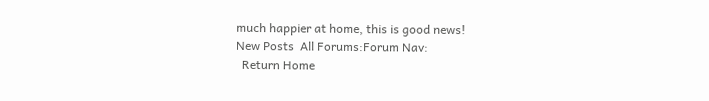much happier at home, this is good news!
New Posts  All Forums:Forum Nav:
  Return Home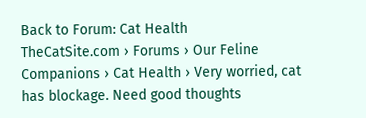Back to Forum: Cat Health
TheCatSite.com › Forums › Our Feline Companions › Cat Health › Very worried, cat has blockage. Need good thoughts